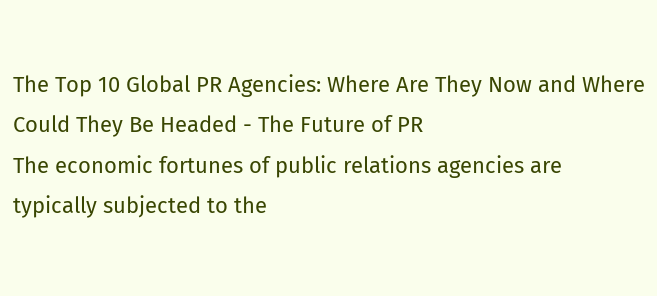The Top 10 Global PR Agencies: Where Are They Now and Where Could They Be Headed - The Future of PR
The economic fortunes of public relations agencies are typically subjected to the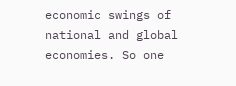economic swings of national and global economies. So one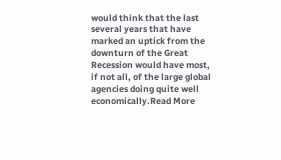would think that the last several years that have marked an uptick from the downturn of the Great Recession would have most, if not all, of the large global agencies doing quite well economically.Read More